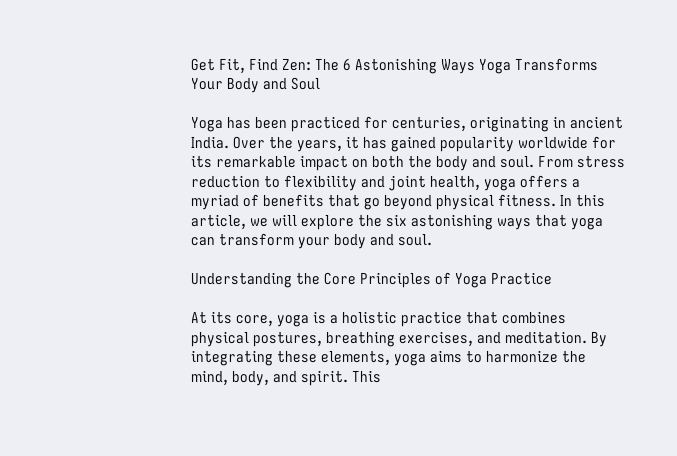Get Fit, Find Zen: The 6 Astonishing Ways Yoga Transforms Your Body and Soul

Yoga has been practiced for centuries, originating in ancient India. Over the years, it has gained popularity worldwide for its remarkable impact on both the body and soul. From stress reduction to flexibility and joint health, yoga offers a myriad of benefits that go beyond physical fitness. In this article, we will explore the six astonishing ways that yoga can transform your body and soul.

Understanding the Core Principles of Yoga Practice

At its core, yoga is a holistic practice that combines physical postures, breathing exercises, and meditation. By integrating these elements, yoga aims to harmonize the mind, body, and spirit. This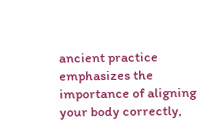ancient practice emphasizes the importance of aligning your body correctly,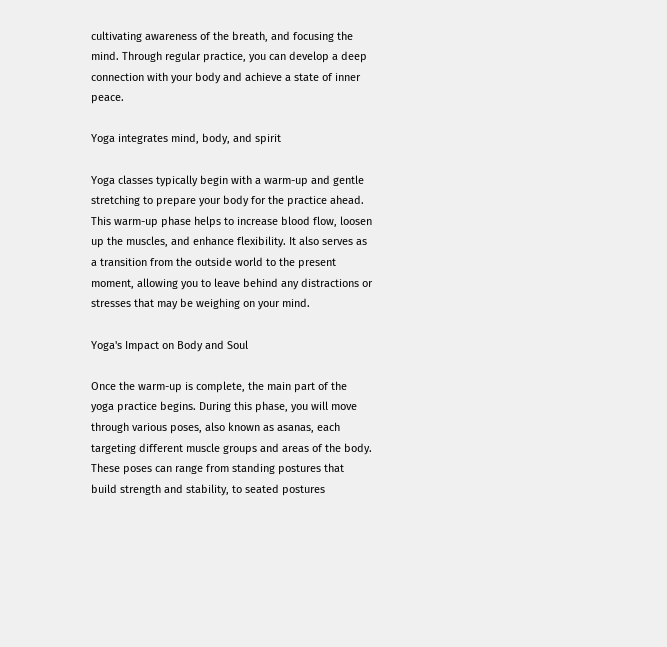cultivating awareness of the breath, and focusing the mind. Through regular practice, you can develop a deep connection with your body and achieve a state of inner peace.

Yoga integrates mind, body, and spirit

Yoga classes typically begin with a warm-up and gentle stretching to prepare your body for the practice ahead. This warm-up phase helps to increase blood flow, loosen up the muscles, and enhance flexibility. It also serves as a transition from the outside world to the present moment, allowing you to leave behind any distractions or stresses that may be weighing on your mind.

Yoga's Impact on Body and Soul

Once the warm-up is complete, the main part of the yoga practice begins. During this phase, you will move through various poses, also known as asanas, each targeting different muscle groups and areas of the body. These poses can range from standing postures that build strength and stability, to seated postures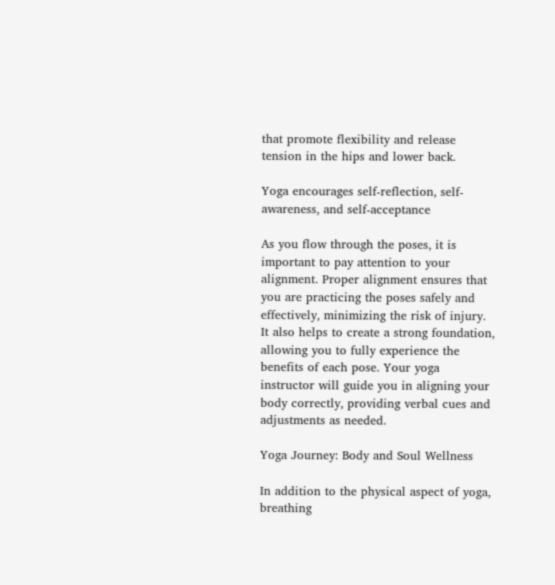that promote flexibility and release tension in the hips and lower back.

Yoga encourages self-reflection, self-awareness, and self-acceptance

As you flow through the poses, it is important to pay attention to your alignment. Proper alignment ensures that you are practicing the poses safely and effectively, minimizing the risk of injury. It also helps to create a strong foundation, allowing you to fully experience the benefits of each pose. Your yoga instructor will guide you in aligning your body correctly, providing verbal cues and adjustments as needed.

Yoga Journey: Body and Soul Wellness

In addition to the physical aspect of yoga, breathing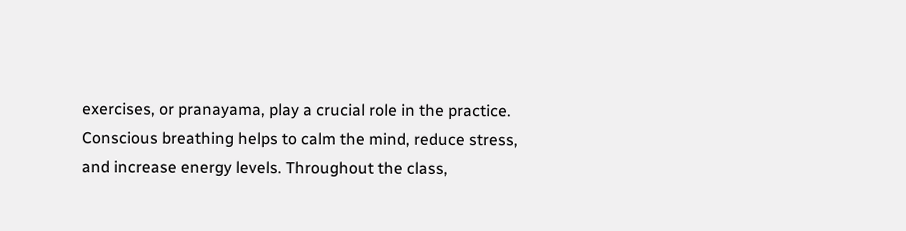exercises, or pranayama, play a crucial role in the practice. Conscious breathing helps to calm the mind, reduce stress, and increase energy levels. Throughout the class,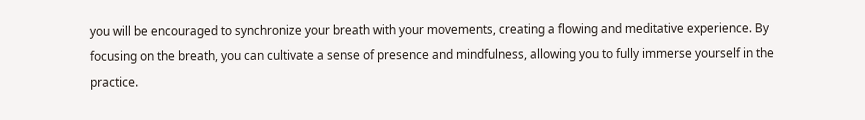you will be encouraged to synchronize your breath with your movements, creating a flowing and meditative experience. By focusing on the breath, you can cultivate a sense of presence and mindfulness, allowing you to fully immerse yourself in the practice.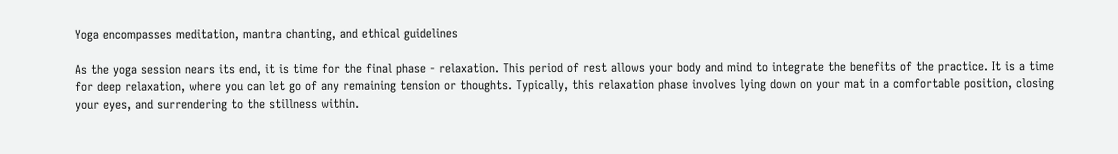Yoga encompasses meditation, mantra chanting, and ethical guidelines

As the yoga session nears its end, it is time for the final phase - relaxation. This period of rest allows your body and mind to integrate the benefits of the practice. It is a time for deep relaxation, where you can let go of any remaining tension or thoughts. Typically, this relaxation phase involves lying down on your mat in a comfortable position, closing your eyes, and surrendering to the stillness within.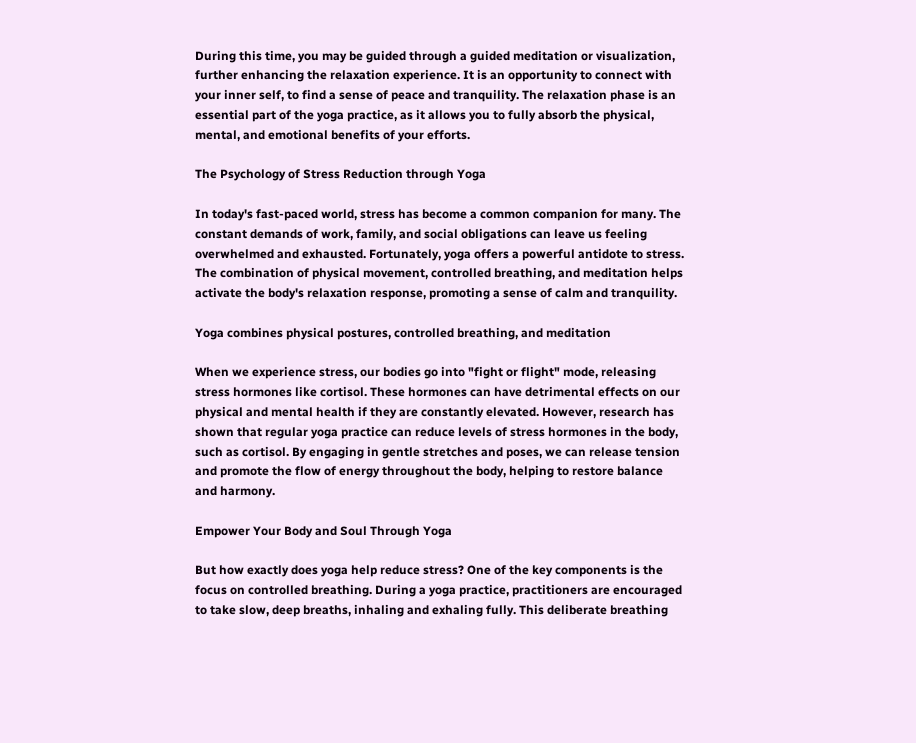During this time, you may be guided through a guided meditation or visualization, further enhancing the relaxation experience. It is an opportunity to connect with your inner self, to find a sense of peace and tranquility. The relaxation phase is an essential part of the yoga practice, as it allows you to fully absorb the physical, mental, and emotional benefits of your efforts.

The Psychology of Stress Reduction through Yoga

In today's fast-paced world, stress has become a common companion for many. The constant demands of work, family, and social obligations can leave us feeling overwhelmed and exhausted. Fortunately, yoga offers a powerful antidote to stress. The combination of physical movement, controlled breathing, and meditation helps activate the body's relaxation response, promoting a sense of calm and tranquility.

Yoga combines physical postures, controlled breathing, and meditation

When we experience stress, our bodies go into "fight or flight" mode, releasing stress hormones like cortisol. These hormones can have detrimental effects on our physical and mental health if they are constantly elevated. However, research has shown that regular yoga practice can reduce levels of stress hormones in the body, such as cortisol. By engaging in gentle stretches and poses, we can release tension and promote the flow of energy throughout the body, helping to restore balance and harmony.

Empower Your Body and Soul Through Yoga

But how exactly does yoga help reduce stress? One of the key components is the focus on controlled breathing. During a yoga practice, practitioners are encouraged to take slow, deep breaths, inhaling and exhaling fully. This deliberate breathing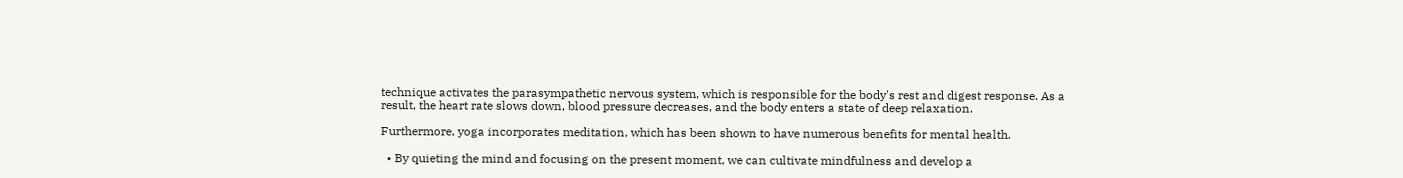technique activates the parasympathetic nervous system, which is responsible for the body's rest and digest response. As a result, the heart rate slows down, blood pressure decreases, and the body enters a state of deep relaxation.

Furthermore, yoga incorporates meditation, which has been shown to have numerous benefits for mental health.

  • By quieting the mind and focusing on the present moment, we can cultivate mindfulness and develop a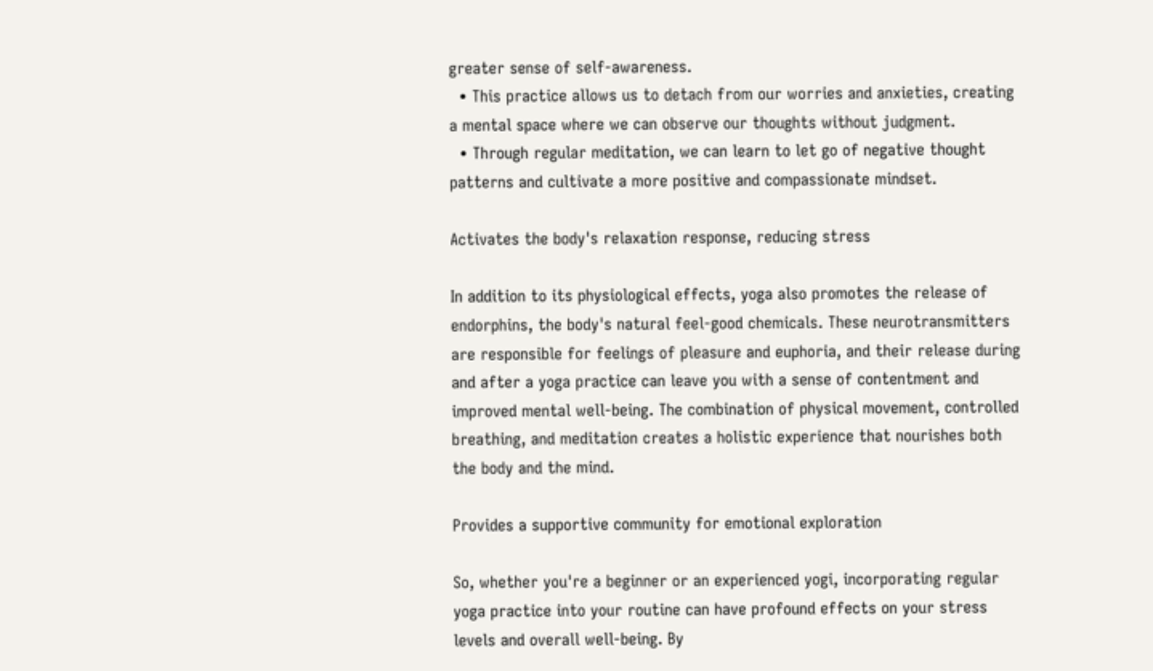greater sense of self-awareness.
  • This practice allows us to detach from our worries and anxieties, creating a mental space where we can observe our thoughts without judgment.
  • Through regular meditation, we can learn to let go of negative thought patterns and cultivate a more positive and compassionate mindset.

Activates the body's relaxation response, reducing stress

In addition to its physiological effects, yoga also promotes the release of endorphins, the body's natural feel-good chemicals. These neurotransmitters are responsible for feelings of pleasure and euphoria, and their release during and after a yoga practice can leave you with a sense of contentment and improved mental well-being. The combination of physical movement, controlled breathing, and meditation creates a holistic experience that nourishes both the body and the mind.

Provides a supportive community for emotional exploration

So, whether you're a beginner or an experienced yogi, incorporating regular yoga practice into your routine can have profound effects on your stress levels and overall well-being. By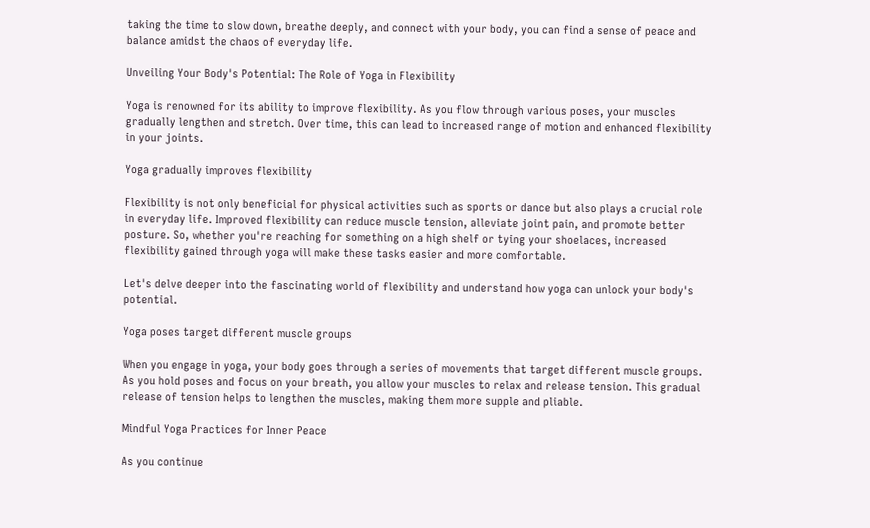taking the time to slow down, breathe deeply, and connect with your body, you can find a sense of peace and balance amidst the chaos of everyday life.

Unveiling Your Body's Potential: The Role of Yoga in Flexibility

Yoga is renowned for its ability to improve flexibility. As you flow through various poses, your muscles gradually lengthen and stretch. Over time, this can lead to increased range of motion and enhanced flexibility in your joints.

Yoga gradually improves flexibility

Flexibility is not only beneficial for physical activities such as sports or dance but also plays a crucial role in everyday life. Improved flexibility can reduce muscle tension, alleviate joint pain, and promote better posture. So, whether you're reaching for something on a high shelf or tying your shoelaces, increased flexibility gained through yoga will make these tasks easier and more comfortable.

Let's delve deeper into the fascinating world of flexibility and understand how yoga can unlock your body's potential.

Yoga poses target different muscle groups

When you engage in yoga, your body goes through a series of movements that target different muscle groups. As you hold poses and focus on your breath, you allow your muscles to relax and release tension. This gradual release of tension helps to lengthen the muscles, making them more supple and pliable.

Mindful Yoga Practices for Inner Peace

As you continue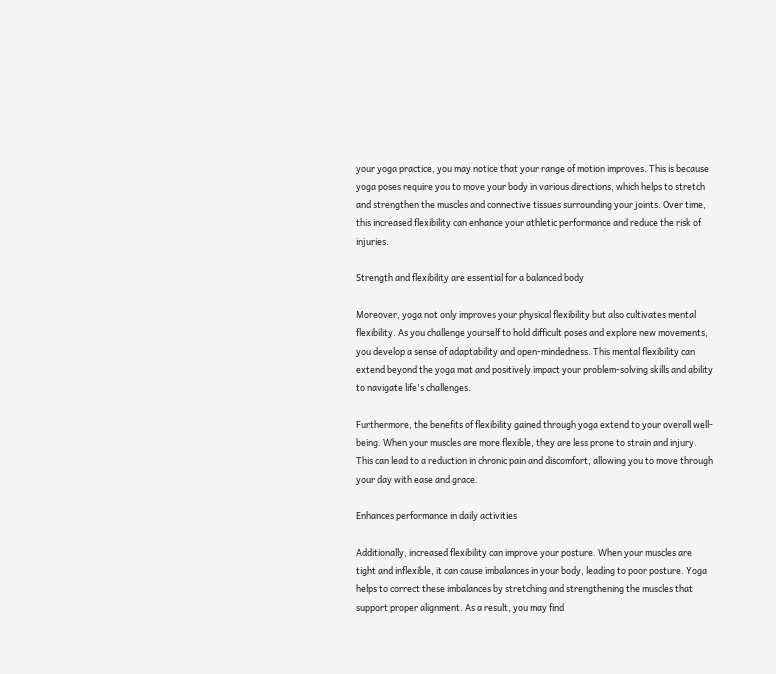your yoga practice, you may notice that your range of motion improves. This is because yoga poses require you to move your body in various directions, which helps to stretch and strengthen the muscles and connective tissues surrounding your joints. Over time, this increased flexibility can enhance your athletic performance and reduce the risk of injuries.

Strength and flexibility are essential for a balanced body

Moreover, yoga not only improves your physical flexibility but also cultivates mental flexibility. As you challenge yourself to hold difficult poses and explore new movements, you develop a sense of adaptability and open-mindedness. This mental flexibility can extend beyond the yoga mat and positively impact your problem-solving skills and ability to navigate life's challenges.

Furthermore, the benefits of flexibility gained through yoga extend to your overall well-being. When your muscles are more flexible, they are less prone to strain and injury. This can lead to a reduction in chronic pain and discomfort, allowing you to move through your day with ease and grace.

Enhances performance in daily activities

Additionally, increased flexibility can improve your posture. When your muscles are tight and inflexible, it can cause imbalances in your body, leading to poor posture. Yoga helps to correct these imbalances by stretching and strengthening the muscles that support proper alignment. As a result, you may find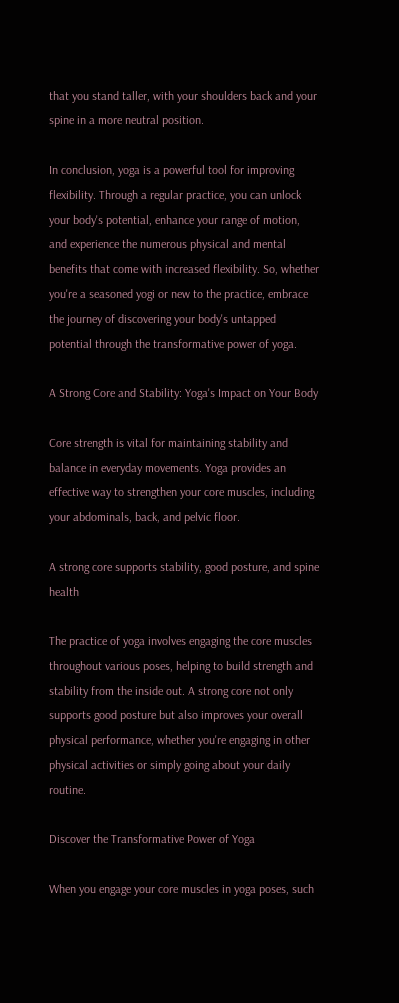that you stand taller, with your shoulders back and your spine in a more neutral position.

In conclusion, yoga is a powerful tool for improving flexibility. Through a regular practice, you can unlock your body's potential, enhance your range of motion, and experience the numerous physical and mental benefits that come with increased flexibility. So, whether you're a seasoned yogi or new to the practice, embrace the journey of discovering your body's untapped potential through the transformative power of yoga.

A Strong Core and Stability: Yoga's Impact on Your Body

Core strength is vital for maintaining stability and balance in everyday movements. Yoga provides an effective way to strengthen your core muscles, including your abdominals, back, and pelvic floor.

A strong core supports stability, good posture, and spine health

The practice of yoga involves engaging the core muscles throughout various poses, helping to build strength and stability from the inside out. A strong core not only supports good posture but also improves your overall physical performance, whether you're engaging in other physical activities or simply going about your daily routine.

Discover the Transformative Power of Yoga

When you engage your core muscles in yoga poses, such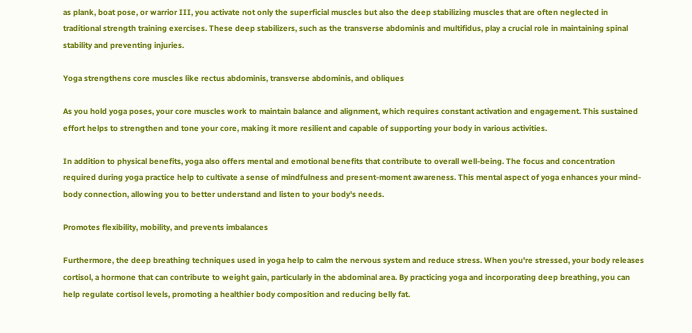as plank, boat pose, or warrior III, you activate not only the superficial muscles but also the deep stabilizing muscles that are often neglected in traditional strength training exercises. These deep stabilizers, such as the transverse abdominis and multifidus, play a crucial role in maintaining spinal stability and preventing injuries.

Yoga strengthens core muscles like rectus abdominis, transverse abdominis, and obliques

As you hold yoga poses, your core muscles work to maintain balance and alignment, which requires constant activation and engagement. This sustained effort helps to strengthen and tone your core, making it more resilient and capable of supporting your body in various activities.

In addition to physical benefits, yoga also offers mental and emotional benefits that contribute to overall well-being. The focus and concentration required during yoga practice help to cultivate a sense of mindfulness and present-moment awareness. This mental aspect of yoga enhances your mind-body connection, allowing you to better understand and listen to your body's needs.

Promotes flexibility, mobility, and prevents imbalances

Furthermore, the deep breathing techniques used in yoga help to calm the nervous system and reduce stress. When you're stressed, your body releases cortisol, a hormone that can contribute to weight gain, particularly in the abdominal area. By practicing yoga and incorporating deep breathing, you can help regulate cortisol levels, promoting a healthier body composition and reducing belly fat.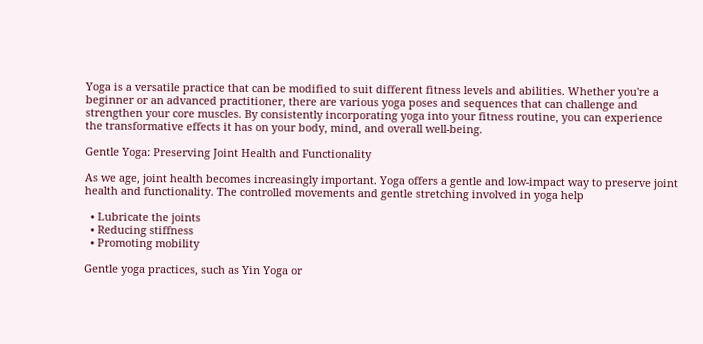Yoga is a versatile practice that can be modified to suit different fitness levels and abilities. Whether you're a beginner or an advanced practitioner, there are various yoga poses and sequences that can challenge and strengthen your core muscles. By consistently incorporating yoga into your fitness routine, you can experience the transformative effects it has on your body, mind, and overall well-being.

Gentle Yoga: Preserving Joint Health and Functionality

As we age, joint health becomes increasingly important. Yoga offers a gentle and low-impact way to preserve joint health and functionality. The controlled movements and gentle stretching involved in yoga help

  • Lubricate the joints
  • Reducing stiffness
  • Promoting mobility

Gentle yoga practices, such as Yin Yoga or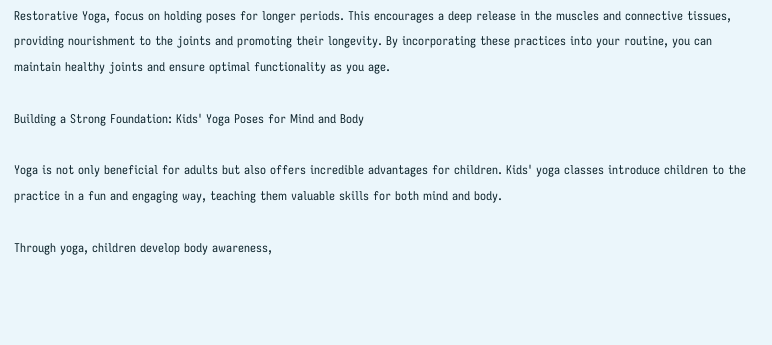Restorative Yoga, focus on holding poses for longer periods. This encourages a deep release in the muscles and connective tissues, providing nourishment to the joints and promoting their longevity. By incorporating these practices into your routine, you can maintain healthy joints and ensure optimal functionality as you age.

Building a Strong Foundation: Kids' Yoga Poses for Mind and Body

Yoga is not only beneficial for adults but also offers incredible advantages for children. Kids' yoga classes introduce children to the practice in a fun and engaging way, teaching them valuable skills for both mind and body.

Through yoga, children develop body awareness,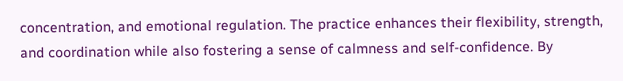concentration, and emotional regulation. The practice enhances their flexibility, strength, and coordination while also fostering a sense of calmness and self-confidence. By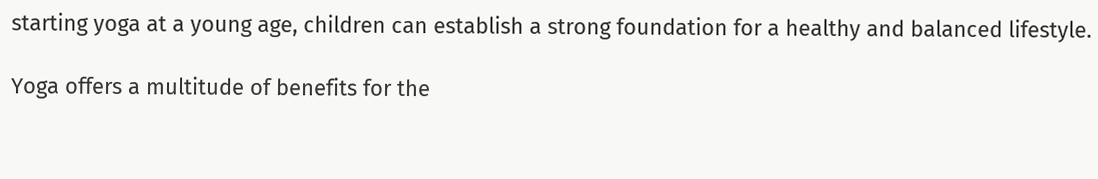starting yoga at a young age, children can establish a strong foundation for a healthy and balanced lifestyle.

Yoga offers a multitude of benefits for the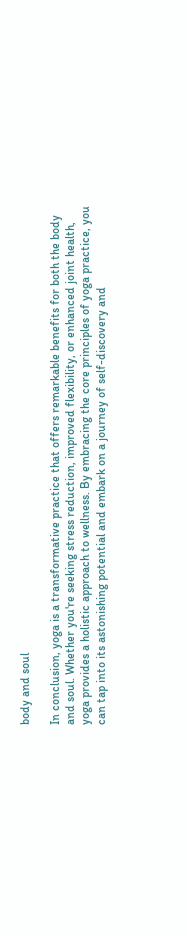body and soul

In conclusion, yoga is a transformative practice that offers remarkable benefits for both the body and soul. Whether you're seeking stress reduction, improved flexibility, or enhanced joint health, yoga provides a holistic approach to wellness. By embracing the core principles of yoga practice, you can tap into its astonishing potential and embark on a journey of self-discovery and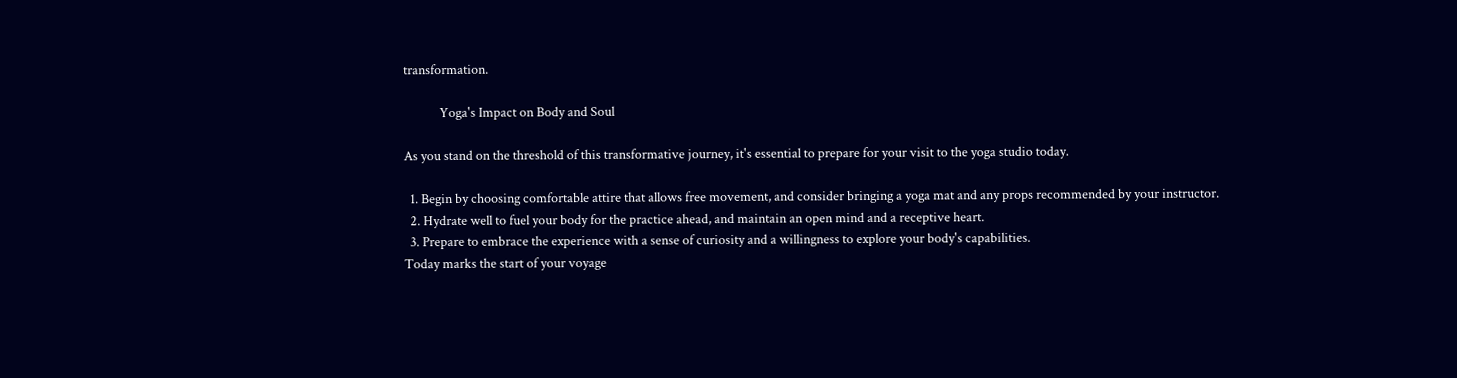transformation.

            Yoga's Impact on Body and Soul

As you stand on the threshold of this transformative journey, it's essential to prepare for your visit to the yoga studio today.

  1. Begin by choosing comfortable attire that allows free movement, and consider bringing a yoga mat and any props recommended by your instructor.
  2. Hydrate well to fuel your body for the practice ahead, and maintain an open mind and a receptive heart.
  3. Prepare to embrace the experience with a sense of curiosity and a willingness to explore your body's capabilities.
Today marks the start of your voyage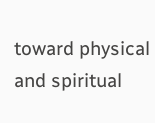toward physical and spiritual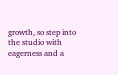growth, so step into the studio with eagerness and a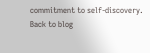commitment to self-discovery.
Back to blog